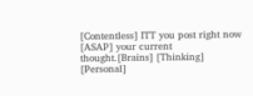[Contentless] ITT you post right now [ASAP] your current thought.[Brains] [Thinking] [Personal]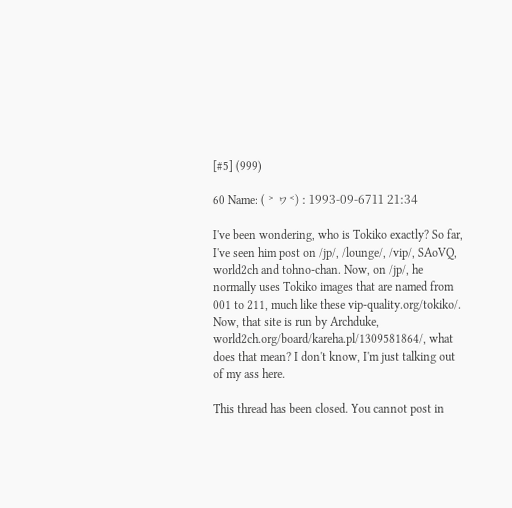[#5] (999)

60 Name: ( ˃ ヮ˂) : 1993-09-6711 21:34

I've been wondering, who is Tokiko exactly? So far, I've seen him post on /jp/, /lounge/, /vip/, SAoVQ, world2ch and tohno-chan. Now, on /jp/, he normally uses Tokiko images that are named from 001 to 211, much like these vip-quality.org/tokiko/. Now, that site is run by Archduke, world2ch.org/board/kareha.pl/1309581864/, what does that mean? I don't know, I'm just talking out of my ass here.

This thread has been closed. You cannot post in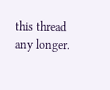this thread any longer.